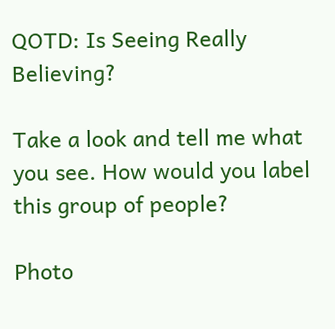QOTD: Is Seeing Really Believing?

Take a look and tell me what you see. How would you label this group of people?

Photo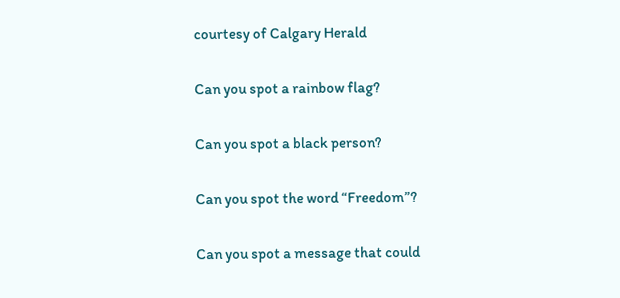courtesy of Calgary Herald

Can you spot a rainbow flag?

Can you spot a black person?

Can you spot the word “Freedom”?

Can you spot a message that could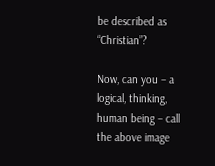be described as “Christian”?

Now, can you – a logical, thinking, human being – call the above image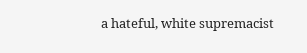a hateful, white supremacist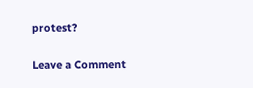protest?

Leave a Comment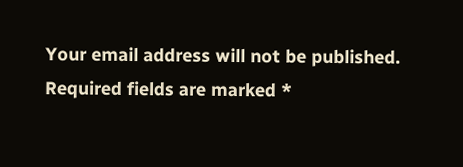Your email address will not be published. Required fields are marked *